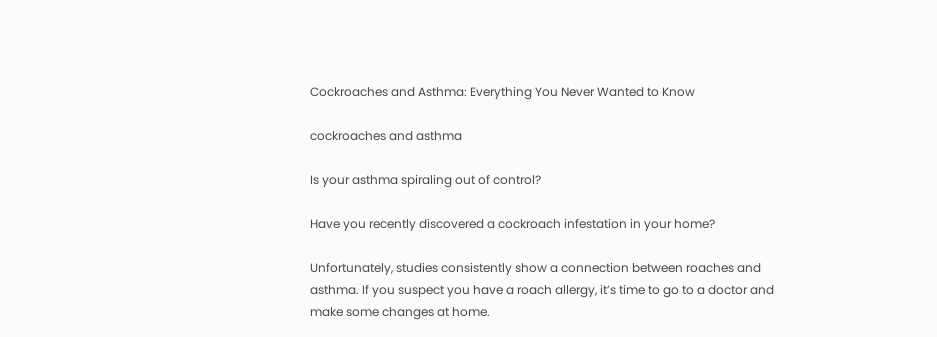Cockroaches and Asthma: Everything You Never Wanted to Know

cockroaches and asthma

Is your asthma spiraling out of control?

Have you recently discovered a cockroach infestation in your home?

Unfortunately, studies consistently show a connection between roaches and asthma. If you suspect you have a roach allergy, it’s time to go to a doctor and make some changes at home.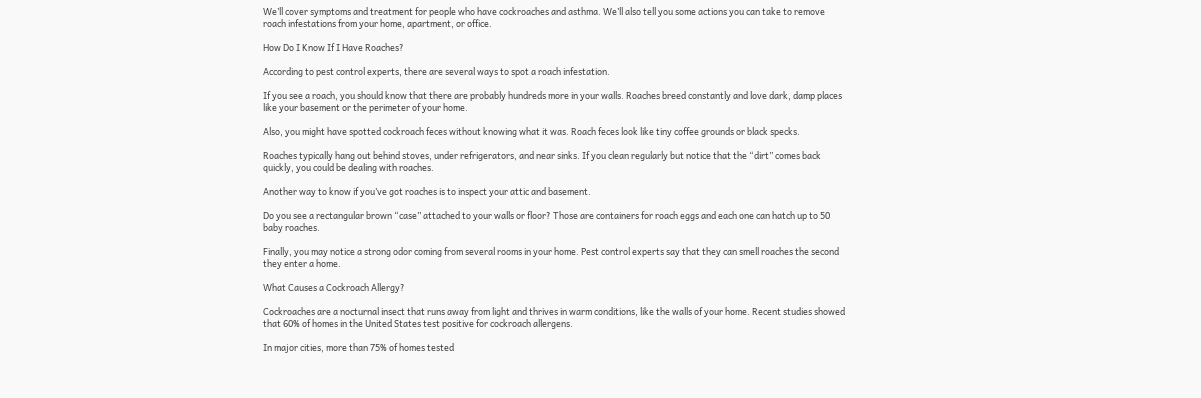We’ll cover symptoms and treatment for people who have cockroaches and asthma. We’ll also tell you some actions you can take to remove roach infestations from your home, apartment, or office.

How Do I Know If I Have Roaches?

According to pest control experts, there are several ways to spot a roach infestation.

If you see a roach, you should know that there are probably hundreds more in your walls. Roaches breed constantly and love dark, damp places like your basement or the perimeter of your home.

Also, you might have spotted cockroach feces without knowing what it was. Roach feces look like tiny coffee grounds or black specks.

Roaches typically hang out behind stoves, under refrigerators, and near sinks. If you clean regularly but notice that the “dirt” comes back quickly, you could be dealing with roaches.

Another way to know if you’ve got roaches is to inspect your attic and basement.

Do you see a rectangular brown “case” attached to your walls or floor? Those are containers for roach eggs and each one can hatch up to 50 baby roaches.

Finally, you may notice a strong odor coming from several rooms in your home. Pest control experts say that they can smell roaches the second they enter a home.

What Causes a Cockroach Allergy?

Cockroaches are a nocturnal insect that runs away from light and thrives in warm conditions, like the walls of your home. Recent studies showed that 60% of homes in the United States test positive for cockroach allergens.

In major cities, more than 75% of homes tested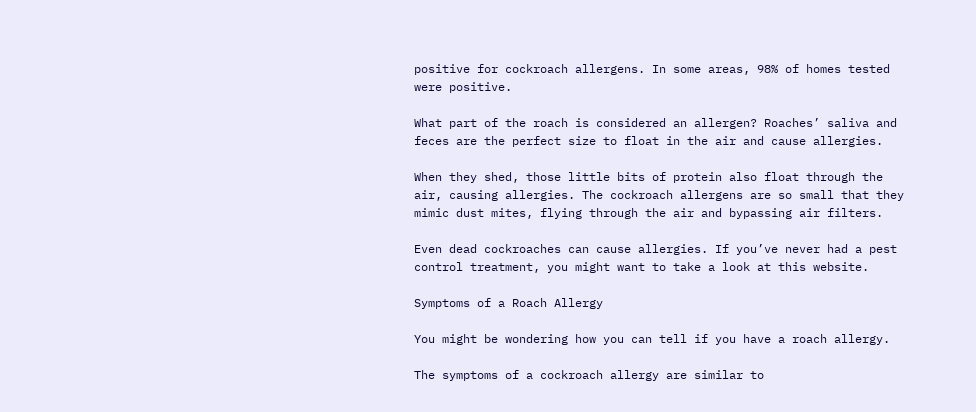positive for cockroach allergens. In some areas, 98% of homes tested were positive.

What part of the roach is considered an allergen? Roaches’ saliva and feces are the perfect size to float in the air and cause allergies.

When they shed, those little bits of protein also float through the air, causing allergies. The cockroach allergens are so small that they mimic dust mites, flying through the air and bypassing air filters.

Even dead cockroaches can cause allergies. If you’ve never had a pest control treatment, you might want to take a look at this website.

Symptoms of a Roach Allergy

You might be wondering how you can tell if you have a roach allergy.

The symptoms of a cockroach allergy are similar to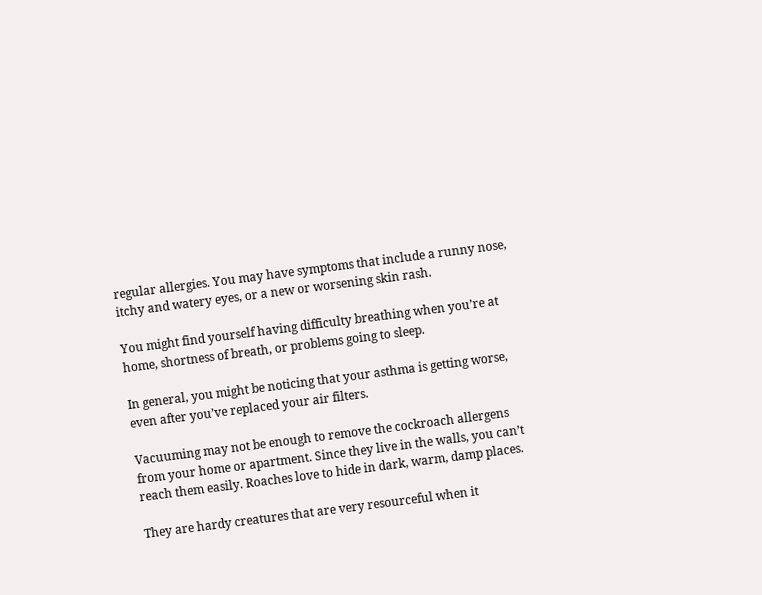regular allergies. You may have symptoms that include a runny nose, itchy and watery eyes, or a new or worsening skin rash.

You might find yourself having difficulty breathing when you’re at home, shortness of breath, or problems going to sleep.

In general, you might be noticing that your asthma is getting worse, even after you’ve replaced your air filters.

Vacuuming may not be enough to remove the cockroach allergens from your home or apartment. Since they live in the walls, you can’t reach them easily. Roaches love to hide in dark, warm, damp places.

They are hardy creatures that are very resourceful when it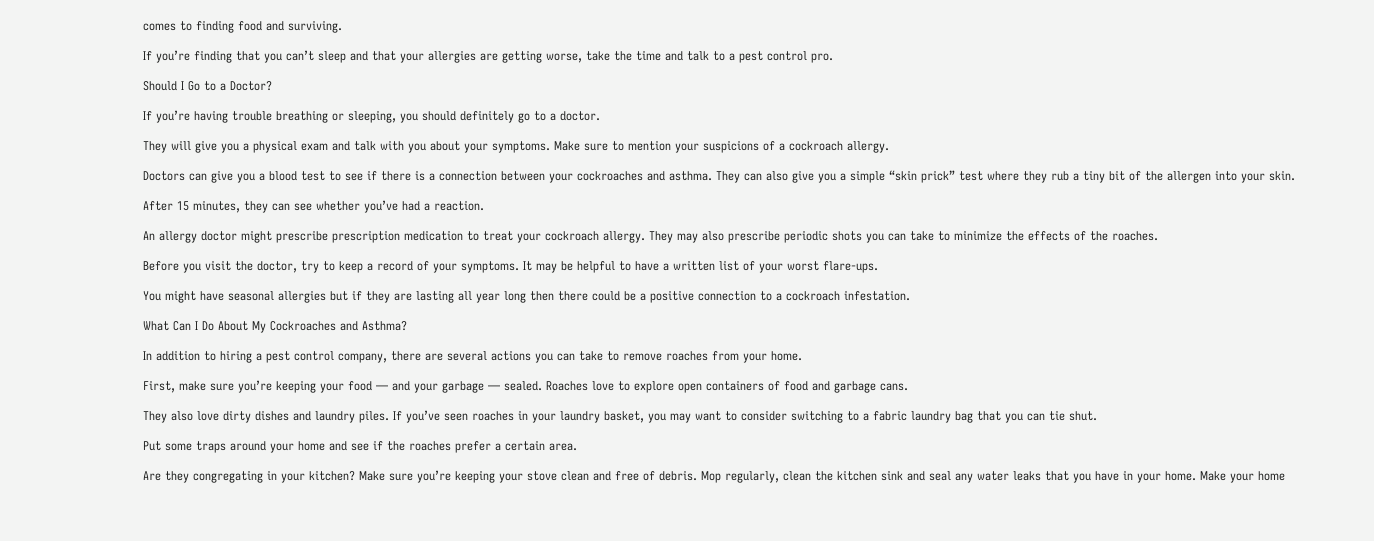comes to finding food and surviving.

If you’re finding that you can’t sleep and that your allergies are getting worse, take the time and talk to a pest control pro.

Should I Go to a Doctor?

If you’re having trouble breathing or sleeping, you should definitely go to a doctor.

They will give you a physical exam and talk with you about your symptoms. Make sure to mention your suspicions of a cockroach allergy.

Doctors can give you a blood test to see if there is a connection between your cockroaches and asthma. They can also give you a simple “skin prick” test where they rub a tiny bit of the allergen into your skin.

After 15 minutes, they can see whether you’ve had a reaction.

An allergy doctor might prescribe prescription medication to treat your cockroach allergy. They may also prescribe periodic shots you can take to minimize the effects of the roaches.

Before you visit the doctor, try to keep a record of your symptoms. It may be helpful to have a written list of your worst flare-ups.

You might have seasonal allergies but if they are lasting all year long then there could be a positive connection to a cockroach infestation.

What Can I Do About My Cockroaches and Asthma?

In addition to hiring a pest control company, there are several actions you can take to remove roaches from your home.

First, make sure you’re keeping your food — and your garbage — sealed. Roaches love to explore open containers of food and garbage cans.

They also love dirty dishes and laundry piles. If you’ve seen roaches in your laundry basket, you may want to consider switching to a fabric laundry bag that you can tie shut.

Put some traps around your home and see if the roaches prefer a certain area.

Are they congregating in your kitchen? Make sure you’re keeping your stove clean and free of debris. Mop regularly, clean the kitchen sink and seal any water leaks that you have in your home. Make your home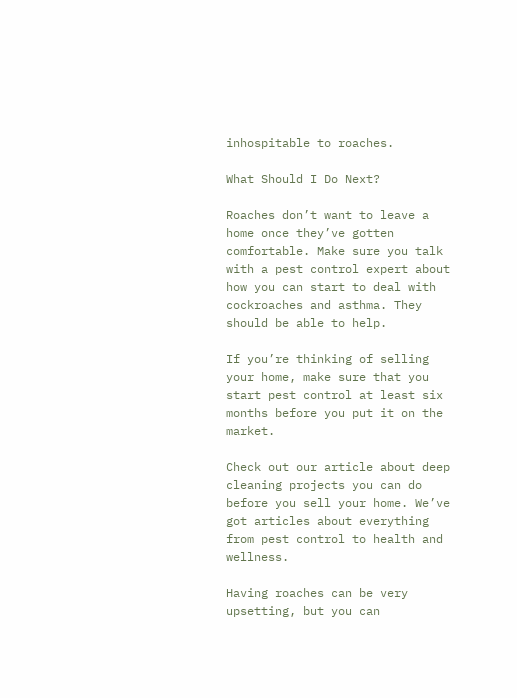inhospitable to roaches.

What Should I Do Next?

Roaches don’t want to leave a home once they’ve gotten comfortable. Make sure you talk with a pest control expert about how you can start to deal with cockroaches and asthma. They should be able to help.

If you’re thinking of selling your home, make sure that you start pest control at least six months before you put it on the market.

Check out our article about deep cleaning projects you can do before you sell your home. We’ve got articles about everything from pest control to health and wellness.

Having roaches can be very upsetting, but you can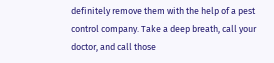definitely remove them with the help of a pest control company. Take a deep breath, call your doctor, and call those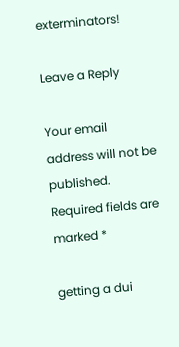exterminators!

Leave a Reply

Your email address will not be published. Required fields are marked *

getting a dui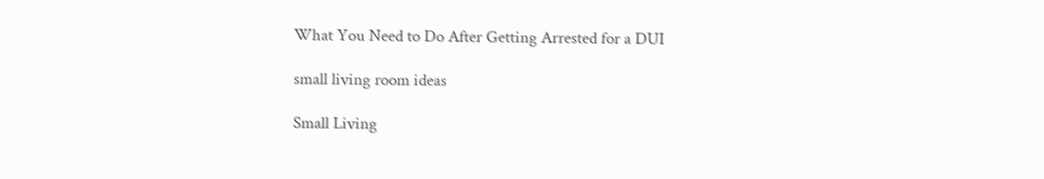What You Need to Do After Getting Arrested for a DUI

small living room ideas

Small Living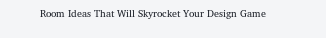Room Ideas That Will Skyrocket Your Design Game